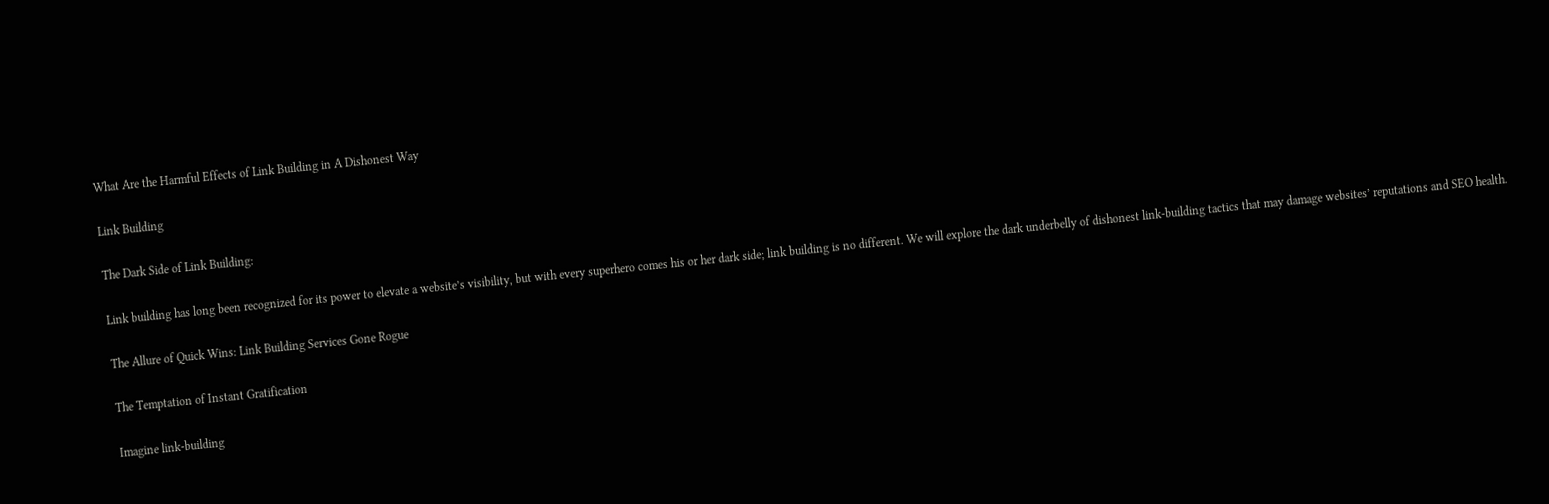What Are the Harmful Effects of Link Building in A Dishonest Way

Link Building

The Dark Side of Link Building:

Link building has long been recognized for its power to elevate a website’s visibility, but with every superhero comes his or her dark side; link building is no different. We will explore the dark underbelly of dishonest link-building tactics that may damage websites’ reputations and SEO health.

The Allure of Quick Wins: Link Building Services Gone Rogue

The Temptation of Instant Gratification

Imagine link-building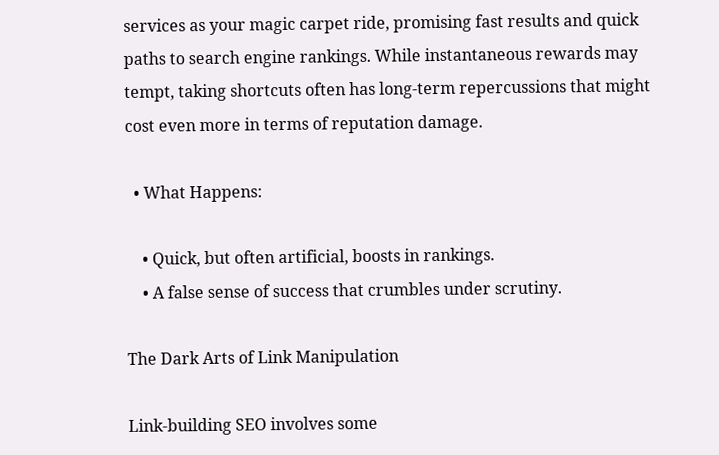services as your magic carpet ride, promising fast results and quick paths to search engine rankings. While instantaneous rewards may tempt, taking shortcuts often has long-term repercussions that might cost even more in terms of reputation damage.

  • What Happens:

    • Quick, but often artificial, boosts in rankings.
    • A false sense of success that crumbles under scrutiny.

The Dark Arts of Link Manipulation

Link-building SEO involves some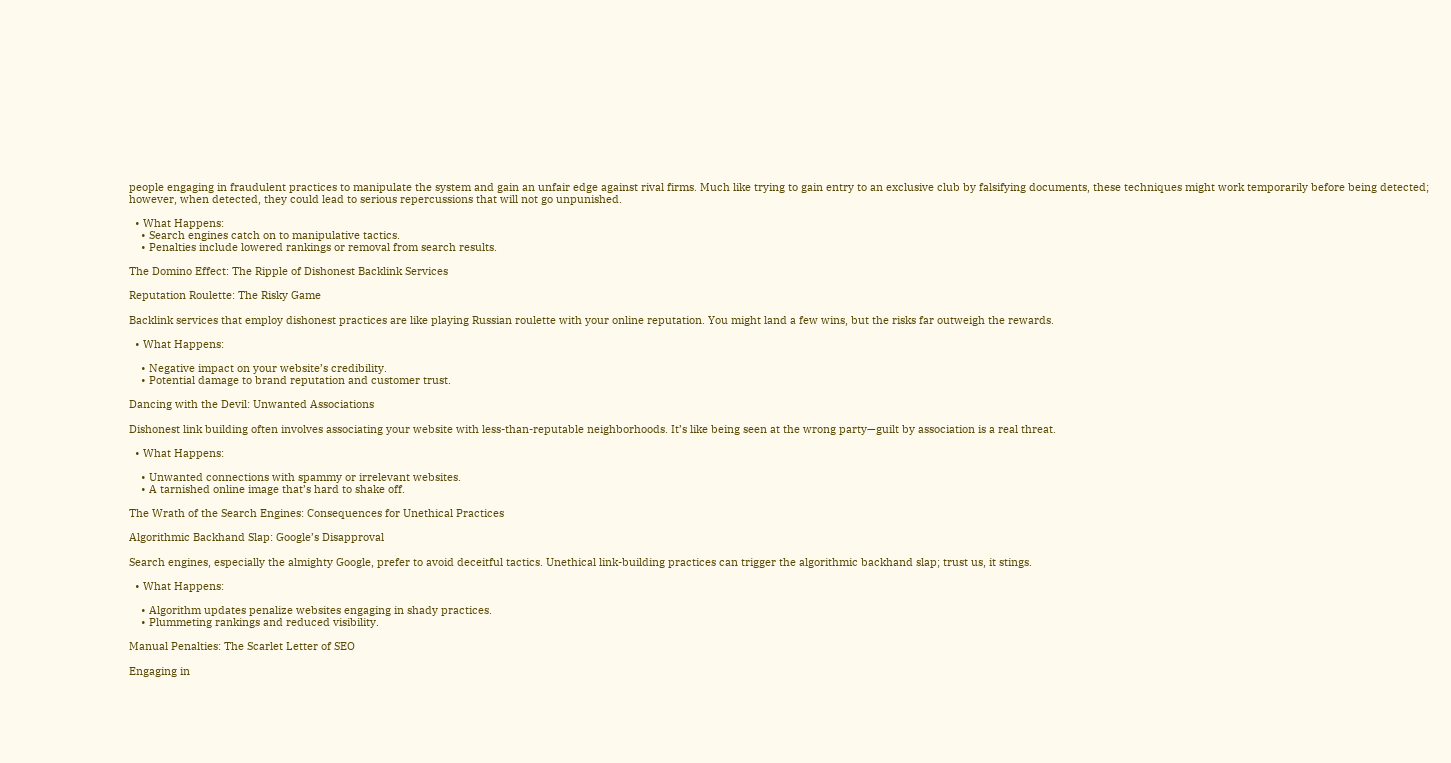people engaging in fraudulent practices to manipulate the system and gain an unfair edge against rival firms. Much like trying to gain entry to an exclusive club by falsifying documents, these techniques might work temporarily before being detected; however, when detected, they could lead to serious repercussions that will not go unpunished.

  • What Happens:
    • Search engines catch on to manipulative tactics.
    • Penalties include lowered rankings or removal from search results.

The Domino Effect: The Ripple of Dishonest Backlink Services

Reputation Roulette: The Risky Game

Backlink services that employ dishonest practices are like playing Russian roulette with your online reputation. You might land a few wins, but the risks far outweigh the rewards.

  • What Happens:

    • Negative impact on your website’s credibility.
    • Potential damage to brand reputation and customer trust.

Dancing with the Devil: Unwanted Associations

Dishonest link building often involves associating your website with less-than-reputable neighborhoods. It’s like being seen at the wrong party—guilt by association is a real threat.

  • What Happens:

    • Unwanted connections with spammy or irrelevant websites.
    • A tarnished online image that’s hard to shake off.

The Wrath of the Search Engines: Consequences for Unethical Practices

Algorithmic Backhand Slap: Google’s Disapproval

Search engines, especially the almighty Google, prefer to avoid deceitful tactics. Unethical link-building practices can trigger the algorithmic backhand slap; trust us, it stings.

  • What Happens:

    • Algorithm updates penalize websites engaging in shady practices.
    • Plummeting rankings and reduced visibility.

Manual Penalties: The Scarlet Letter of SEO

Engaging in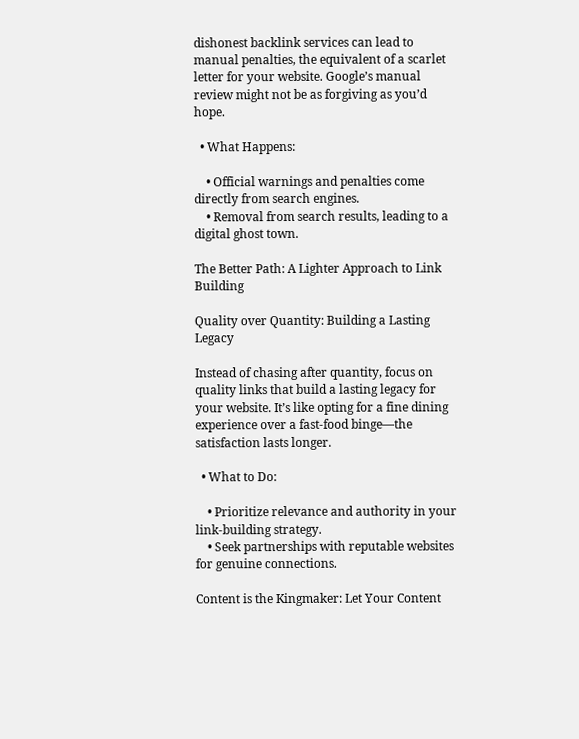dishonest backlink services can lead to manual penalties, the equivalent of a scarlet letter for your website. Google’s manual review might not be as forgiving as you’d hope.

  • What Happens:

    • Official warnings and penalties come directly from search engines.
    • Removal from search results, leading to a digital ghost town.

The Better Path: A Lighter Approach to Link Building

Quality over Quantity: Building a Lasting Legacy

Instead of chasing after quantity, focus on quality links that build a lasting legacy for your website. It’s like opting for a fine dining experience over a fast-food binge—the satisfaction lasts longer.

  • What to Do:

    • Prioritize relevance and authority in your link-building strategy.
    • Seek partnerships with reputable websites for genuine connections.

Content is the Kingmaker: Let Your Content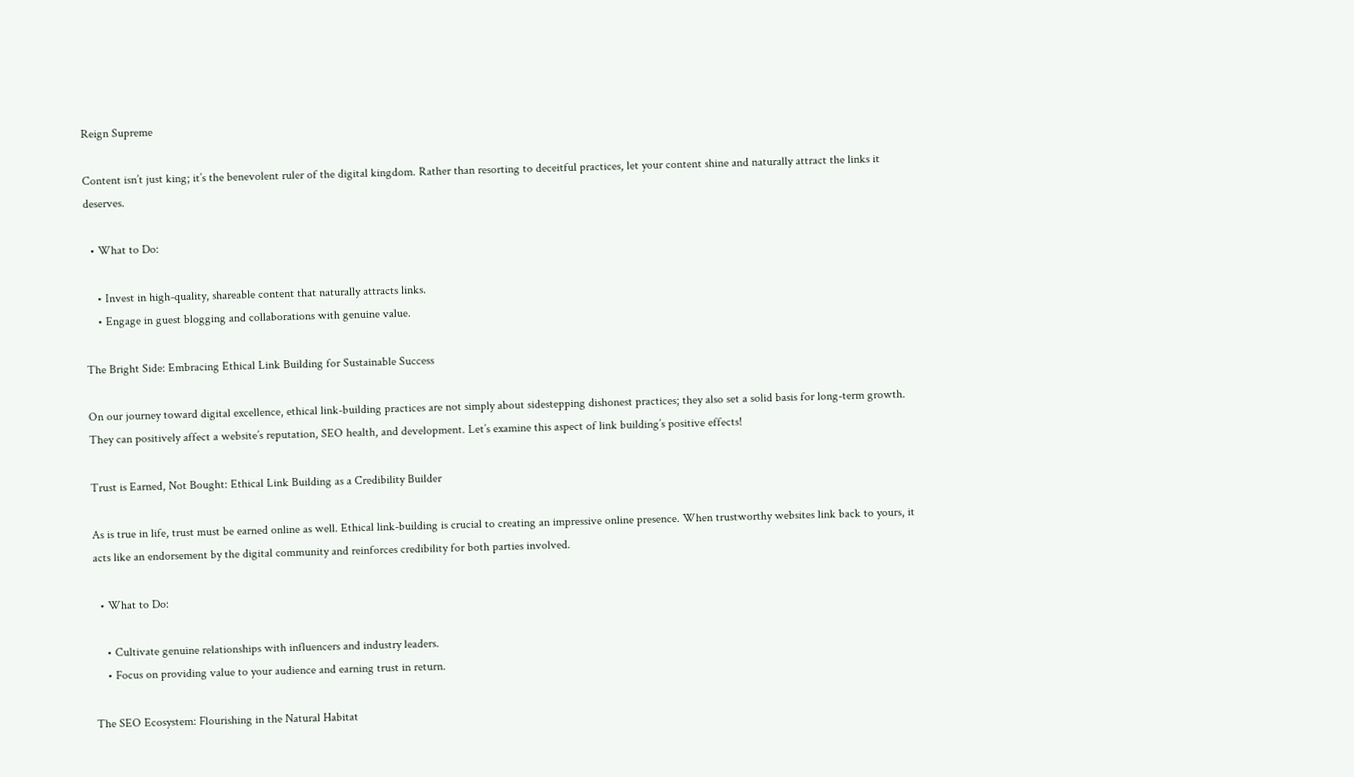Reign Supreme

Content isn’t just king; it’s the benevolent ruler of the digital kingdom. Rather than resorting to deceitful practices, let your content shine and naturally attract the links it deserves.

  • What to Do:

    • Invest in high-quality, shareable content that naturally attracts links.
    • Engage in guest blogging and collaborations with genuine value.

The Bright Side: Embracing Ethical Link Building for Sustainable Success

On our journey toward digital excellence, ethical link-building practices are not simply about sidestepping dishonest practices; they also set a solid basis for long-term growth. They can positively affect a website’s reputation, SEO health, and development. Let’s examine this aspect of link building’s positive effects!

Trust is Earned, Not Bought: Ethical Link Building as a Credibility Builder

As is true in life, trust must be earned online as well. Ethical link-building is crucial to creating an impressive online presence. When trustworthy websites link back to yours, it acts like an endorsement by the digital community and reinforces credibility for both parties involved.

  • What to Do:

    • Cultivate genuine relationships with influencers and industry leaders.
    • Focus on providing value to your audience and earning trust in return.

The SEO Ecosystem: Flourishing in the Natural Habitat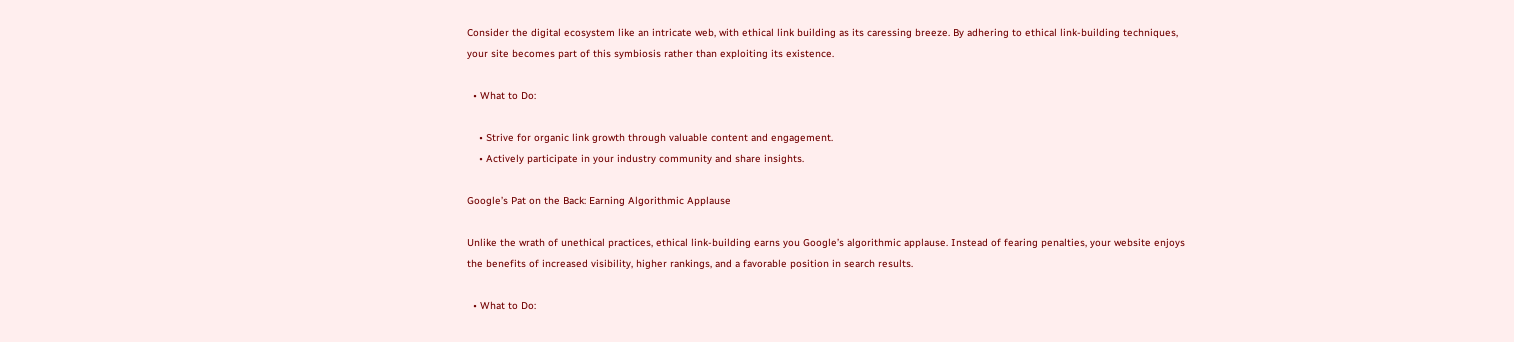Consider the digital ecosystem like an intricate web, with ethical link building as its caressing breeze. By adhering to ethical link-building techniques, your site becomes part of this symbiosis rather than exploiting its existence.

  • What to Do:

    • Strive for organic link growth through valuable content and engagement.
    • Actively participate in your industry community and share insights.

Google’s Pat on the Back: Earning Algorithmic Applause

Unlike the wrath of unethical practices, ethical link-building earns you Google’s algorithmic applause. Instead of fearing penalties, your website enjoys the benefits of increased visibility, higher rankings, and a favorable position in search results.

  • What to Do: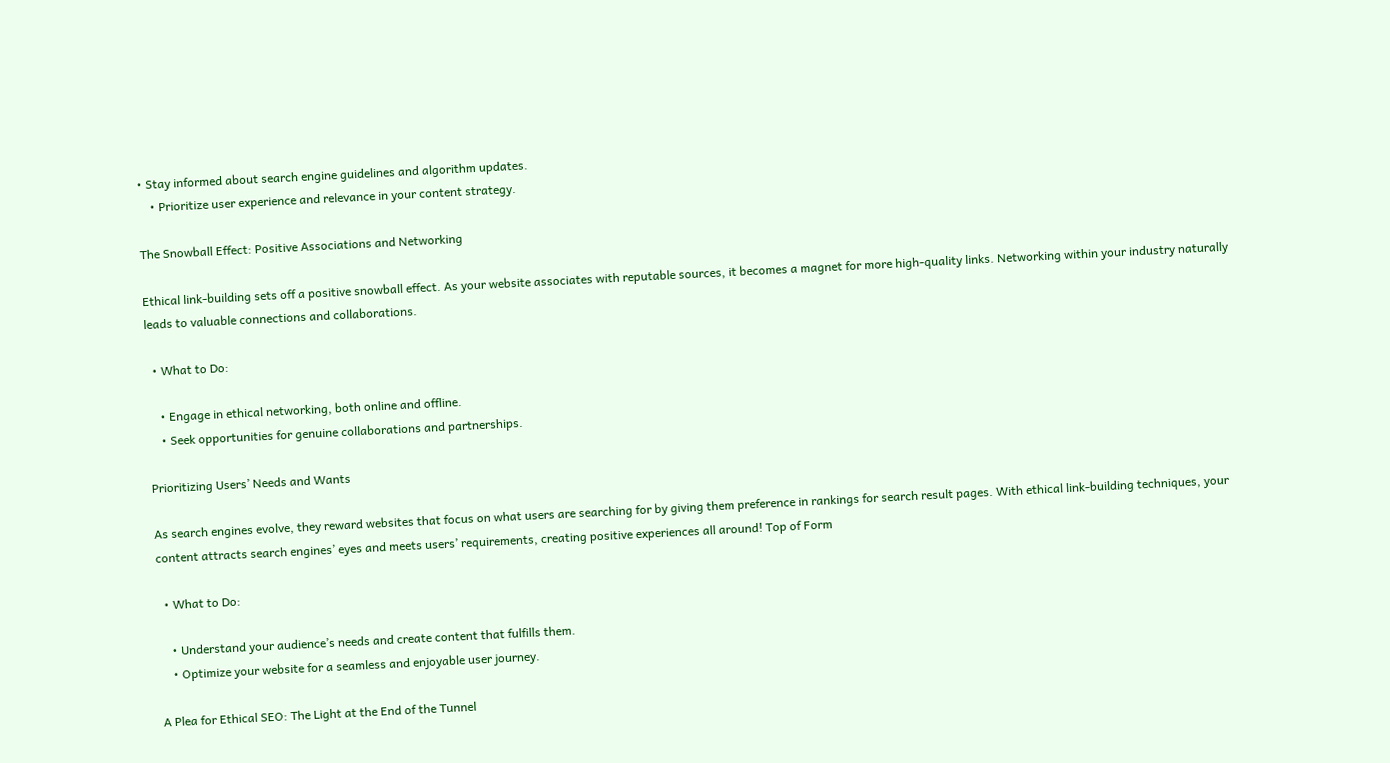• Stay informed about search engine guidelines and algorithm updates.
    • Prioritize user experience and relevance in your content strategy.

The Snowball Effect: Positive Associations and Networking

Ethical link-building sets off a positive snowball effect. As your website associates with reputable sources, it becomes a magnet for more high-quality links. Networking within your industry naturally leads to valuable connections and collaborations.

  • What to Do:

    • Engage in ethical networking, both online and offline.
    • Seek opportunities for genuine collaborations and partnerships.

Prioritizing Users’ Needs and Wants

As search engines evolve, they reward websites that focus on what users are searching for by giving them preference in rankings for search result pages. With ethical link-building techniques, your content attracts search engines’ eyes and meets users’ requirements, creating positive experiences all around! Top of Form

  • What to Do:

    • Understand your audience’s needs and create content that fulfills them.
    • Optimize your website for a seamless and enjoyable user journey.

A Plea for Ethical SEO: The Light at the End of the Tunnel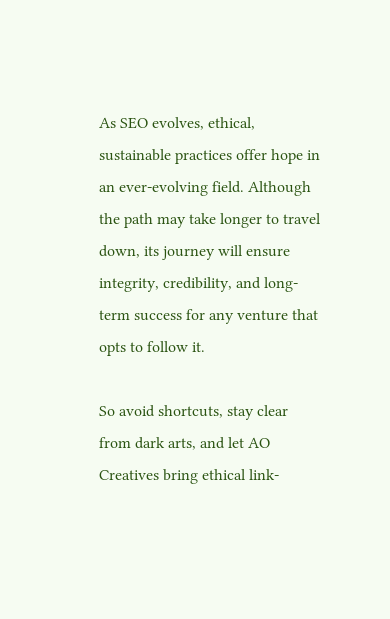As SEO evolves, ethical, sustainable practices offer hope in an ever-evolving field. Although the path may take longer to travel down, its journey will ensure integrity, credibility, and long-term success for any venture that opts to follow it.

So avoid shortcuts, stay clear from dark arts, and let AO Creatives bring ethical link-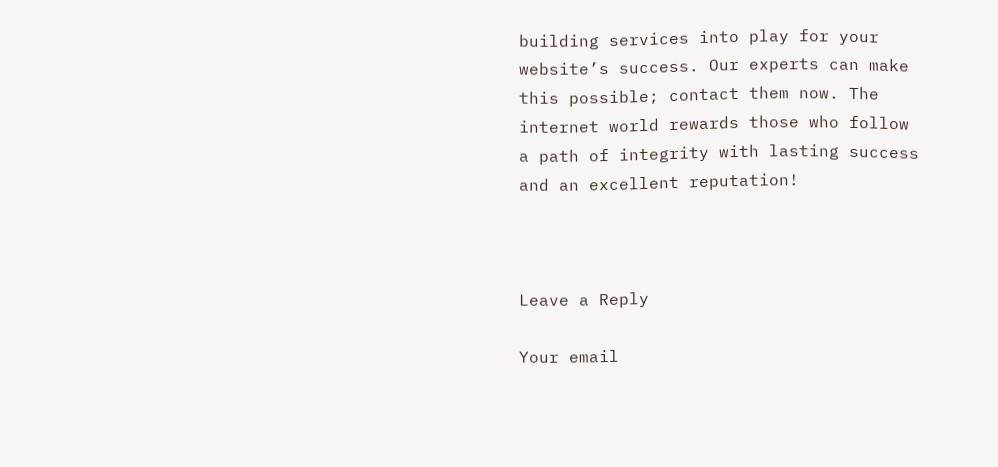building services into play for your website’s success. Our experts can make this possible; contact them now. The internet world rewards those who follow a path of integrity with lasting success and an excellent reputation!



Leave a Reply

Your email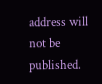address will not be published.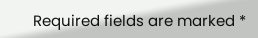Required fields are marked *